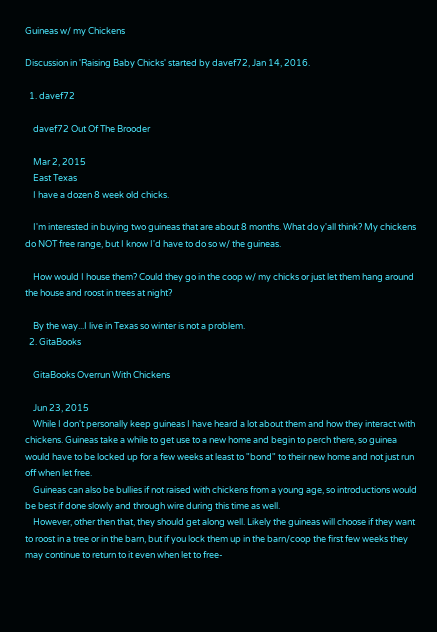Guineas w/ my Chickens

Discussion in 'Raising Baby Chicks' started by davef72, Jan 14, 2016.

  1. davef72

    davef72 Out Of The Brooder

    Mar 2, 2015
    East Texas
    I have a dozen 8 week old chicks.

    I'm interested in buying two guineas that are about 8 months. What do y'all think? My chickens do NOT free range, but I know I'd have to do so w/ the guineas.

    How would I house them? Could they go in the coop w/ my chicks or just let them hang around the house and roost in trees at night?

    By the way...I live in Texas so winter is not a problem.
  2. GitaBooks

    GitaBooks Overrun With Chickens

    Jun 23, 2015
    While I don't personally keep guineas I have heard a lot about them and how they interact with chickens. Guineas take a while to get use to a new home and begin to perch there, so guinea would have to be locked up for a few weeks at least to "bond" to their new home and not just run off when let free.
    Guineas can also be bullies if not raised with chickens from a young age, so introductions would be best if done slowly and through wire during this time as well.
    However, other then that, they should get along well. Likely the guineas will choose if they want to roost in a tree or in the barn, but if you lock them up in the barn/coop the first few weeks they may continue to return to it even when let to free-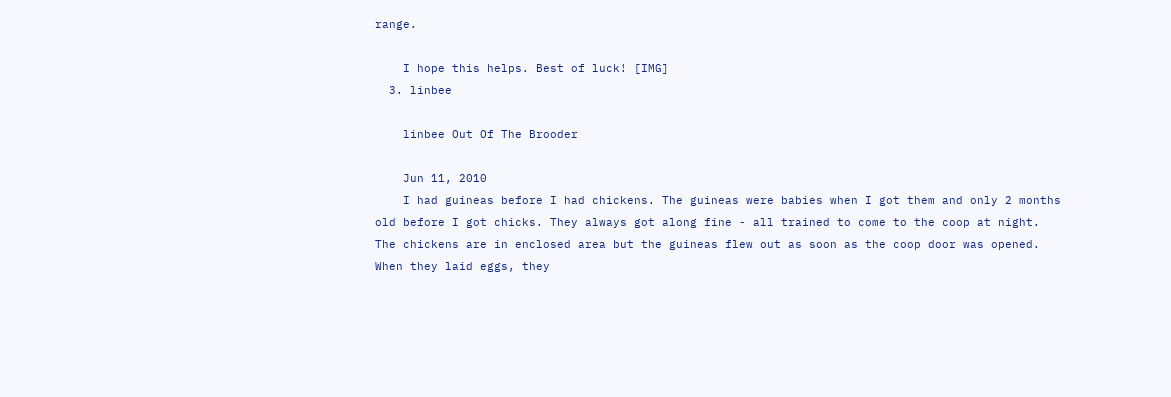range.

    I hope this helps. Best of luck! [IMG]
  3. linbee

    linbee Out Of The Brooder

    Jun 11, 2010
    I had guineas before I had chickens. The guineas were babies when I got them and only 2 months old before I got chicks. They always got along fine - all trained to come to the coop at night. The chickens are in enclosed area but the guineas flew out as soon as the coop door was opened. When they laid eggs, they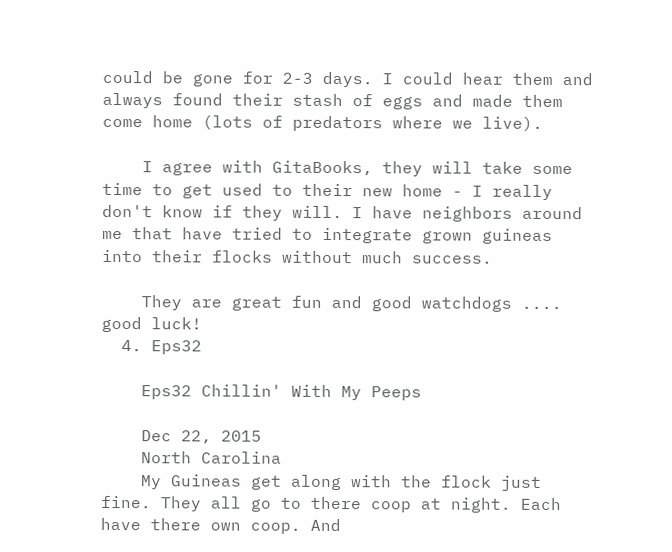could be gone for 2-3 days. I could hear them and always found their stash of eggs and made them come home (lots of predators where we live).

    I agree with GitaBooks, they will take some time to get used to their new home - I really don't know if they will. I have neighbors around me that have tried to integrate grown guineas into their flocks without much success.

    They are great fun and good watchdogs .... good luck!
  4. Eps32

    Eps32 Chillin' With My Peeps

    Dec 22, 2015
    North Carolina
    My Guineas get along with the flock just fine. They all go to there coop at night. Each have there own coop. And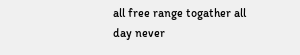all free range togather all day never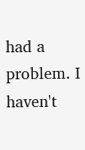had a problem. I haven't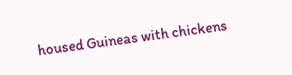housed Guineas with chickens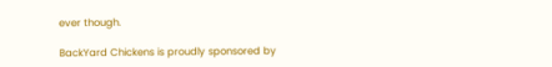ever though.

BackYard Chickens is proudly sponsored by